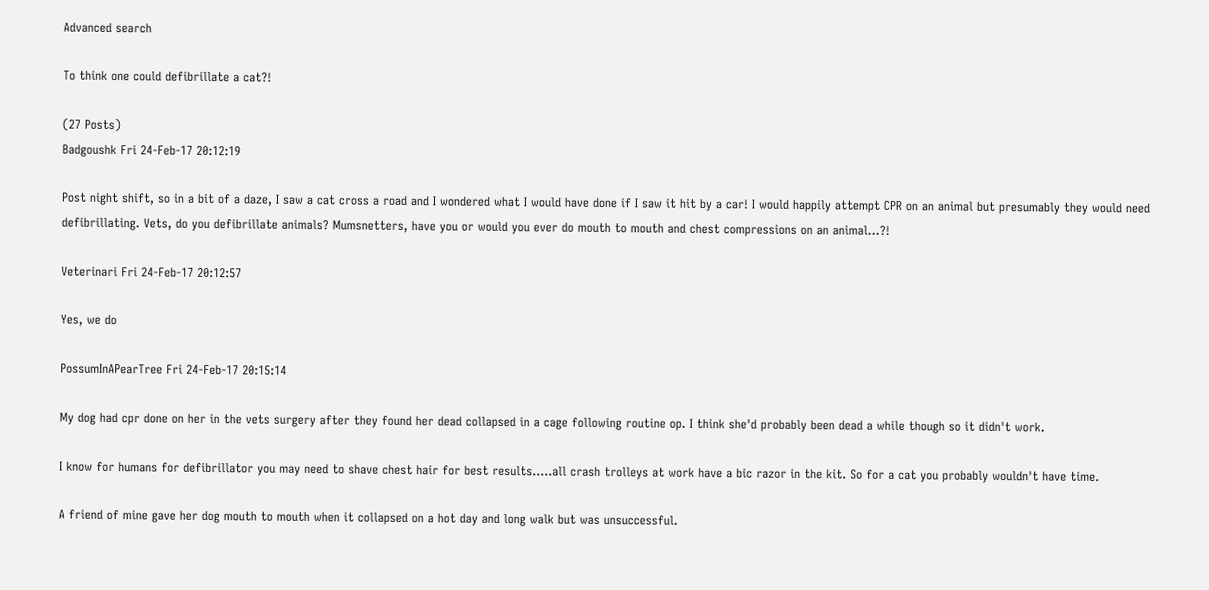Advanced search

To think one could defibrillate a cat?!

(27 Posts)
Badgoushk Fri 24-Feb-17 20:12:19

Post night shift, so in a bit of a daze, I saw a cat cross a road and I wondered what I would have done if I saw it hit by a car! I would happily attempt CPR on an animal but presumably they would need defibrillating. Vets, do you defibrillate animals? Mumsnetters, have you or would you ever do mouth to mouth and chest compressions on an animal...?!

Veterinari Fri 24-Feb-17 20:12:57

Yes, we do

PossumInAPearTree Fri 24-Feb-17 20:15:14

My dog had cpr done on her in the vets surgery after they found her dead collapsed in a cage following routine op. I think she'd probably been dead a while though so it didn't work.

I know for humans for defibrillator you may need to shave chest hair for best results.....all crash trolleys at work have a bic razor in the kit. So for a cat you probably wouldn't have time.

A friend of mine gave her dog mouth to mouth when it collapsed on a hot day and long walk but was unsuccessful.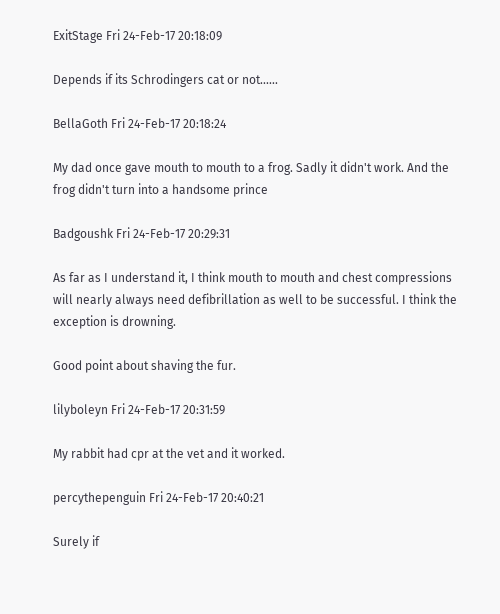ExitStage Fri 24-Feb-17 20:18:09

Depends if its Schrodingers cat or not......

BellaGoth Fri 24-Feb-17 20:18:24

My dad once gave mouth to mouth to a frog. Sadly it didn't work. And the frog didn't turn into a handsome prince

Badgoushk Fri 24-Feb-17 20:29:31

As far as I understand it, I think mouth to mouth and chest compressions will nearly always need defibrillation as well to be successful. I think the exception is drowning.

Good point about shaving the fur.

lilyboleyn Fri 24-Feb-17 20:31:59

My rabbit had cpr at the vet and it worked.

percythepenguin Fri 24-Feb-17 20:40:21

Surely if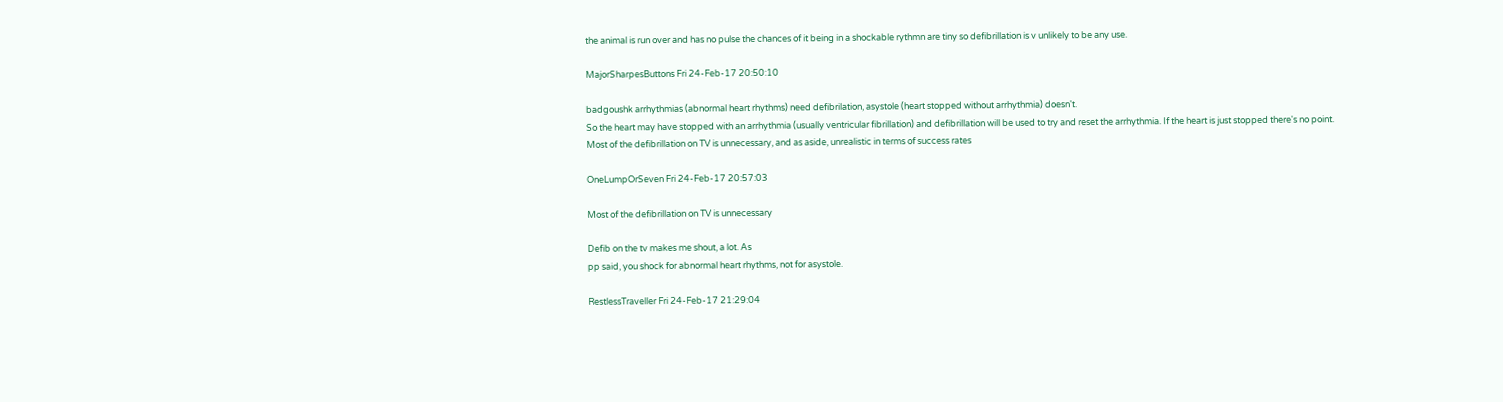the animal is run over and has no pulse the chances of it being in a shockable rythmn are tiny so defibrillation is v unlikely to be any use.

MajorSharpesButtons Fri 24-Feb-17 20:50:10

badgoushk arrhythmias (abnormal heart rhythms) need defibrilation, asystole (heart stopped without arrhythmia) doesn't.
So the heart may have stopped with an arrhythmia (usually ventricular fibrillation) and defibrillation will be used to try and reset the arrhythmia. If the heart is just stopped there's no point.
Most of the defibrillation on TV is unnecessary, and as aside, unrealistic in terms of success rates

OneLumpOrSeven Fri 24-Feb-17 20:57:03

Most of the defibrillation on TV is unnecessary

Defib on the tv makes me shout, a lot. As
pp said, you shock for abnormal heart rhythms, not for asystole.

RestlessTraveller Fri 24-Feb-17 21:29:04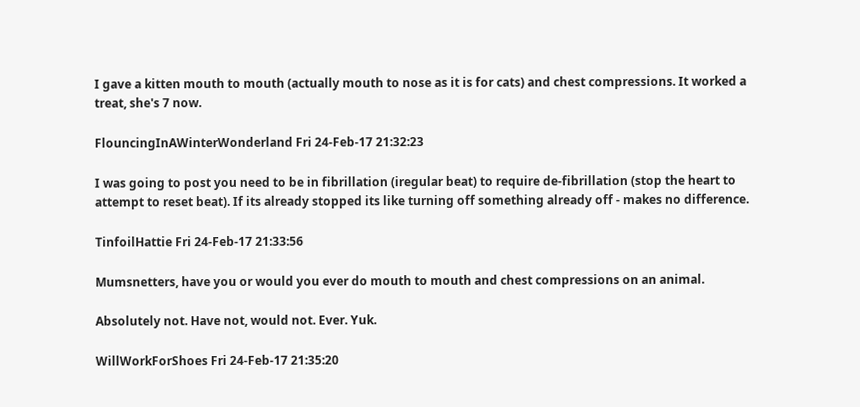I gave a kitten mouth to mouth (actually mouth to nose as it is for cats) and chest compressions. It worked a treat, she's 7 now.

FlouncingInAWinterWonderland Fri 24-Feb-17 21:32:23

I was going to post you need to be in fibrillation (iregular beat) to require de-fibrillation (stop the heart to attempt to reset beat). If its already stopped its like turning off something already off - makes no difference.

TinfoilHattie Fri 24-Feb-17 21:33:56

Mumsnetters, have you or would you ever do mouth to mouth and chest compressions on an animal.

Absolutely not. Have not, would not. Ever. Yuk.

WillWorkForShoes Fri 24-Feb-17 21:35:20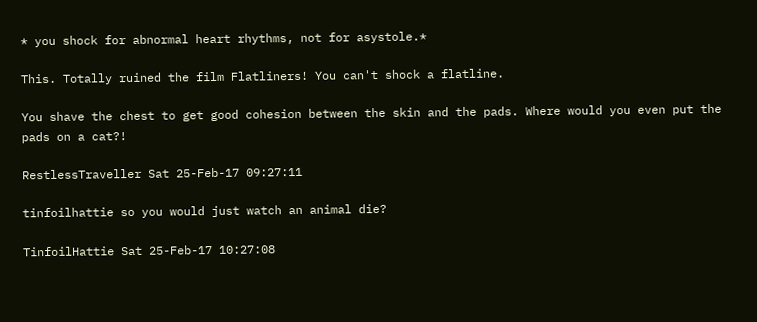* you shock for abnormal heart rhythms, not for asystole.*

This. Totally ruined the film Flatliners! You can't shock a flatline.

You shave the chest to get good cohesion between the skin and the pads. Where would you even put the pads on a cat?!

RestlessTraveller Sat 25-Feb-17 09:27:11

tinfoilhattie so you would just watch an animal die?

TinfoilHattie Sat 25-Feb-17 10:27:08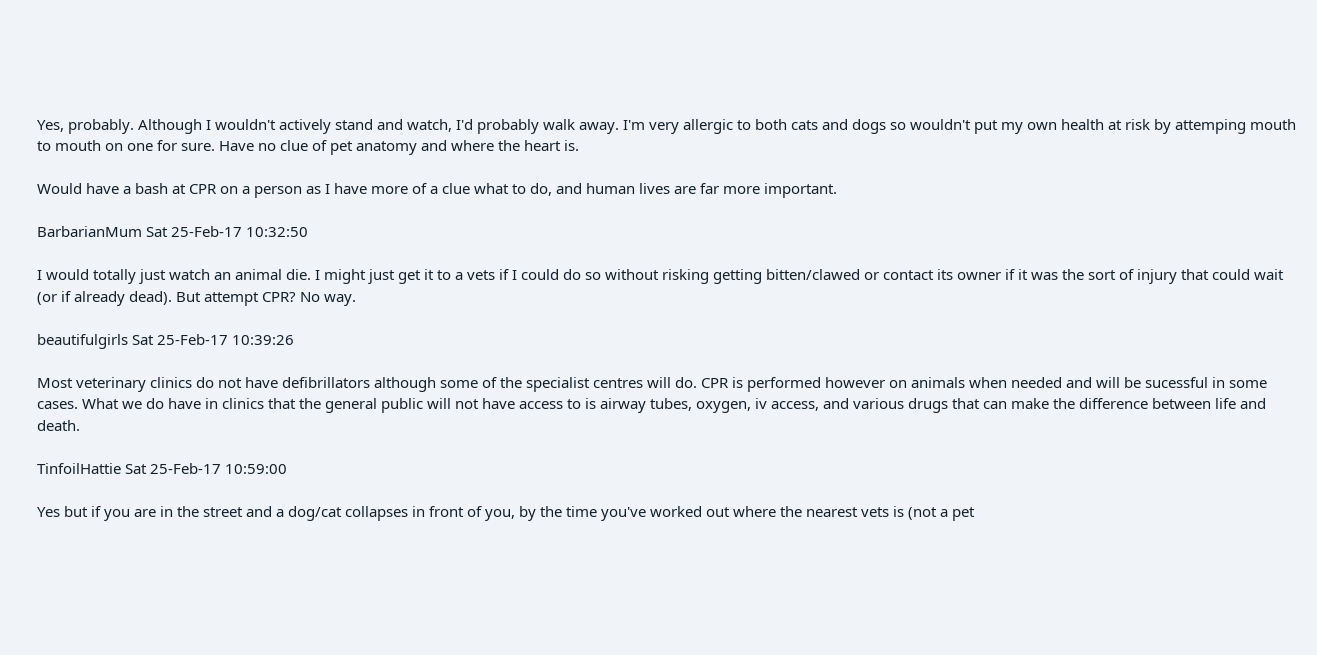Yes, probably. Although I wouldn't actively stand and watch, I'd probably walk away. I'm very allergic to both cats and dogs so wouldn't put my own health at risk by attemping mouth to mouth on one for sure. Have no clue of pet anatomy and where the heart is.

Would have a bash at CPR on a person as I have more of a clue what to do, and human lives are far more important.

BarbarianMum Sat 25-Feb-17 10:32:50

I would totally just watch an animal die. I might just get it to a vets if I could do so without risking getting bitten/clawed or contact its owner if it was the sort of injury that could wait (or if already dead). But attempt CPR? No way.

beautifulgirls Sat 25-Feb-17 10:39:26

Most veterinary clinics do not have defibrillators although some of the specialist centres will do. CPR is performed however on animals when needed and will be sucessful in some cases. What we do have in clinics that the general public will not have access to is airway tubes, oxygen, iv access, and various drugs that can make the difference between life and death.

TinfoilHattie Sat 25-Feb-17 10:59:00

Yes but if you are in the street and a dog/cat collapses in front of you, by the time you've worked out where the nearest vets is (not a pet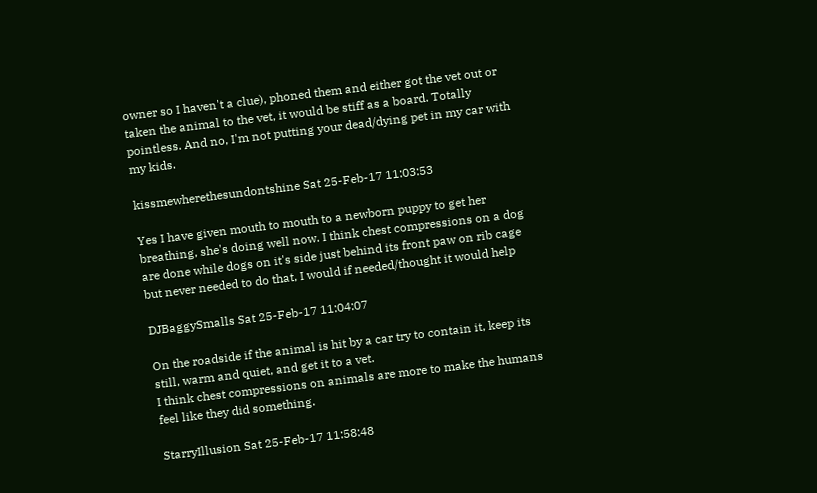owner so I haven't a clue), phoned them and either got the vet out or taken the animal to the vet, it would be stiff as a board. Totally pointless. And no, I'm not putting your dead/dying pet in my car with my kids.

kissmewherethesundontshine Sat 25-Feb-17 11:03:53

Yes I have given mouth to mouth to a newborn puppy to get her breathing, she's doing well now. I think chest compressions on a dog are done while dogs on it's side just behind its front paw on rib cage but never needed to do that, I would if needed/thought it would help

DJBaggySmalls Sat 25-Feb-17 11:04:07

On the roadside if the animal is hit by a car try to contain it, keep its still, warm and quiet, and get it to a vet.
I think chest compressions on animals are more to make the humans feel like they did something.

StarryIllusion Sat 25-Feb-17 11:58:48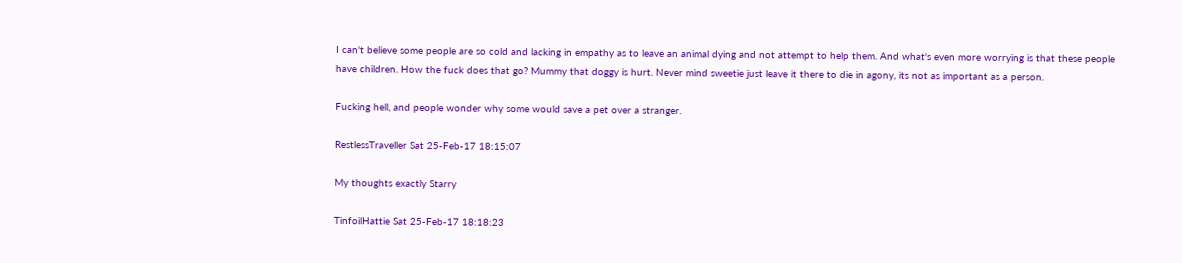I can't believe some people are so cold and lacking in empathy as to leave an animal dying and not attempt to help them. And what's even more worrying is that these people have children. How the fuck does that go? Mummy that doggy is hurt. Never mind sweetie just leave it there to die in agony, its not as important as a person.

Fucking hell, and people wonder why some would save a pet over a stranger.

RestlessTraveller Sat 25-Feb-17 18:15:07

My thoughts exactly Starry

TinfoilHattie Sat 25-Feb-17 18:18:23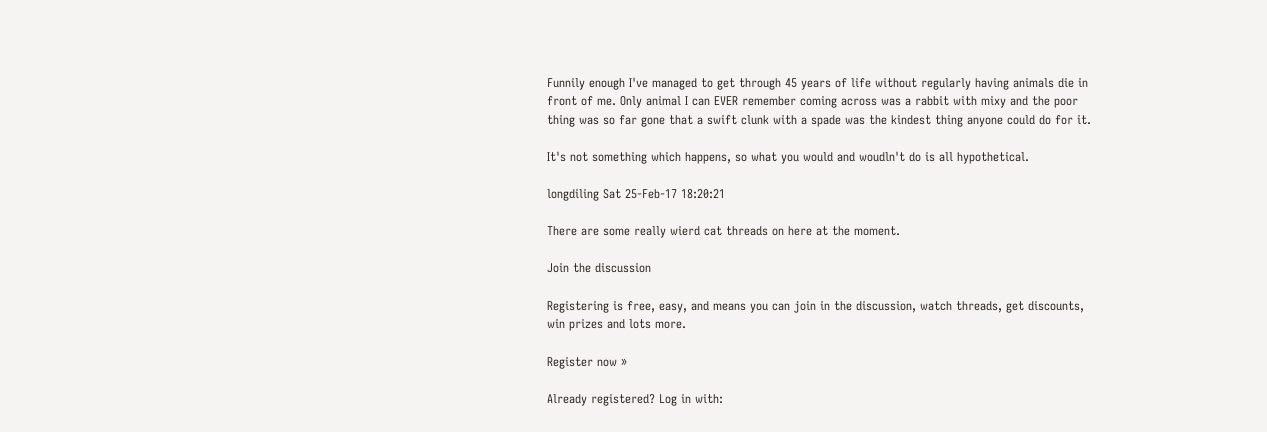Funnily enough I've managed to get through 45 years of life without regularly having animals die in front of me. Only animal I can EVER remember coming across was a rabbit with mixy and the poor thing was so far gone that a swift clunk with a spade was the kindest thing anyone could do for it.

It's not something which happens, so what you would and woudln't do is all hypothetical.

longdiling Sat 25-Feb-17 18:20:21

There are some really wierd cat threads on here at the moment.

Join the discussion

Registering is free, easy, and means you can join in the discussion, watch threads, get discounts, win prizes and lots more.

Register now »

Already registered? Log in with: